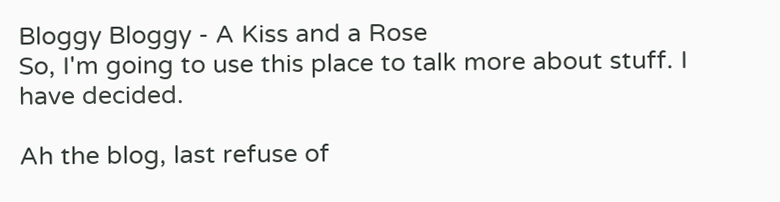Bloggy Bloggy - A Kiss and a Rose
So, I'm going to use this place to talk more about stuff. I have decided.

Ah the blog, last refuse of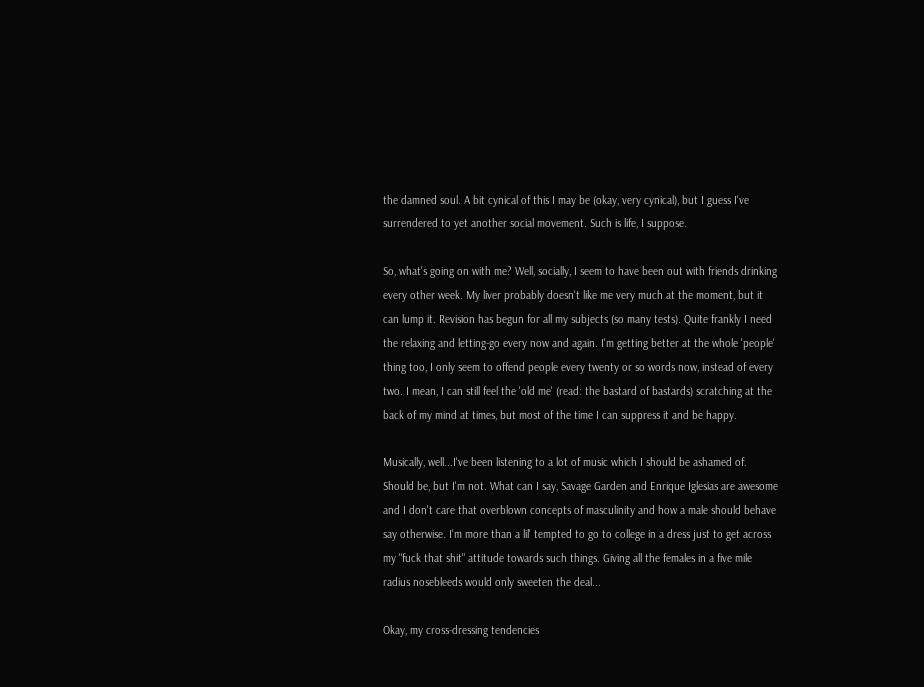the damned soul. A bit cynical of this I may be (okay, very cynical), but I guess I've surrendered to yet another social movement. Such is life, I suppose.

So, what's going on with me? Well, socially, I seem to have been out with friends drinking every other week. My liver probably doesn't like me very much at the moment, but it can lump it. Revision has begun for all my subjects (so many tests). Quite frankly I need the relaxing and letting-go every now and again. I'm getting better at the whole 'people' thing too, I only seem to offend people every twenty or so words now, instead of every two. I mean, I can still feel the 'old me' (read: the bastard of bastards) scratching at the back of my mind at times, but most of the time I can suppress it and be happy.

Musically, well...I've been listening to a lot of music which I should be ashamed of. Should be, but I'm not. What can I say, Savage Garden and Enrique Iglesias are awesome and I don't care that overblown concepts of masculinity and how a male should behave say otherwise. I'm more than a lil' tempted to go to college in a dress just to get across my "fuck that shit" attitude towards such things. Giving all the females in a five mile radius nosebleeds would only sweeten the deal...

Okay, my cross-dressing tendencies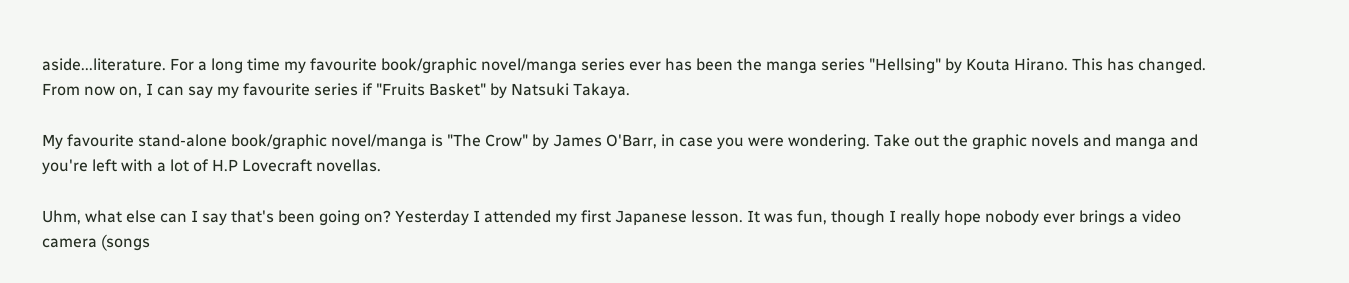aside...literature. For a long time my favourite book/graphic novel/manga series ever has been the manga series "Hellsing" by Kouta Hirano. This has changed. From now on, I can say my favourite series if "Fruits Basket" by Natsuki Takaya.

My favourite stand-alone book/graphic novel/manga is "The Crow" by James O'Barr, in case you were wondering. Take out the graphic novels and manga and you're left with a lot of H.P Lovecraft novellas.

Uhm, what else can I say that's been going on? Yesterday I attended my first Japanese lesson. It was fun, though I really hope nobody ever brings a video camera (songs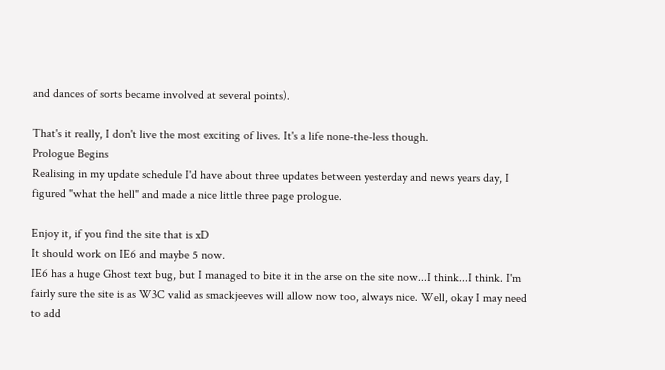and dances of sorts became involved at several points).

That's it really, I don't live the most exciting of lives. It's a life none-the-less though.
Prologue Begins
Realising in my update schedule I'd have about three updates between yesterday and news years day, I figured "what the hell" and made a nice little three page prologue.

Enjoy it, if you find the site that is xD
It should work on IE6 and maybe 5 now.
IE6 has a huge Ghost text bug, but I managed to bite it in the arse on the site now...I think...I think. I'm fairly sure the site is as W3C valid as smackjeeves will allow now too, always nice. Well, okay I may need to add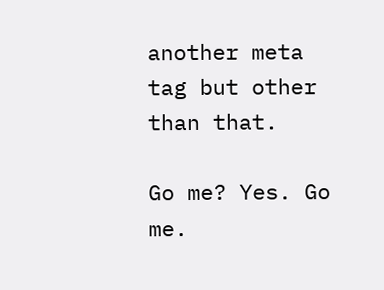another meta tag but other than that.

Go me? Yes. Go me.